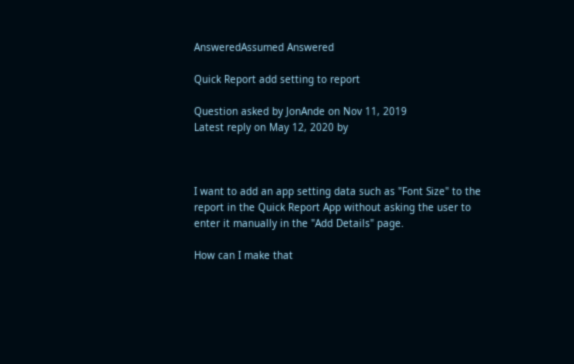AnsweredAssumed Answered

Quick Report add setting to report

Question asked by JonAnde on Nov 11, 2019
Latest reply on May 12, 2020 by



I want to add an app setting data such as "Font Size" to the report in the Quick Report App without asking the user to enter it manually in the "Add Details" page.

How can I make that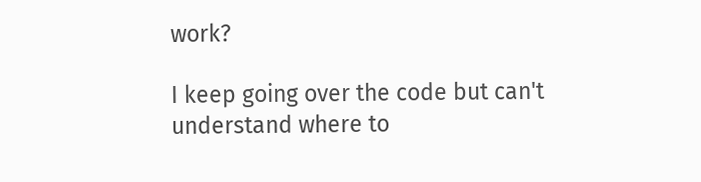work?

I keep going over the code but can't understand where to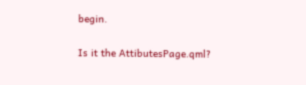begin.

Is it the AttibutesPage.qml?